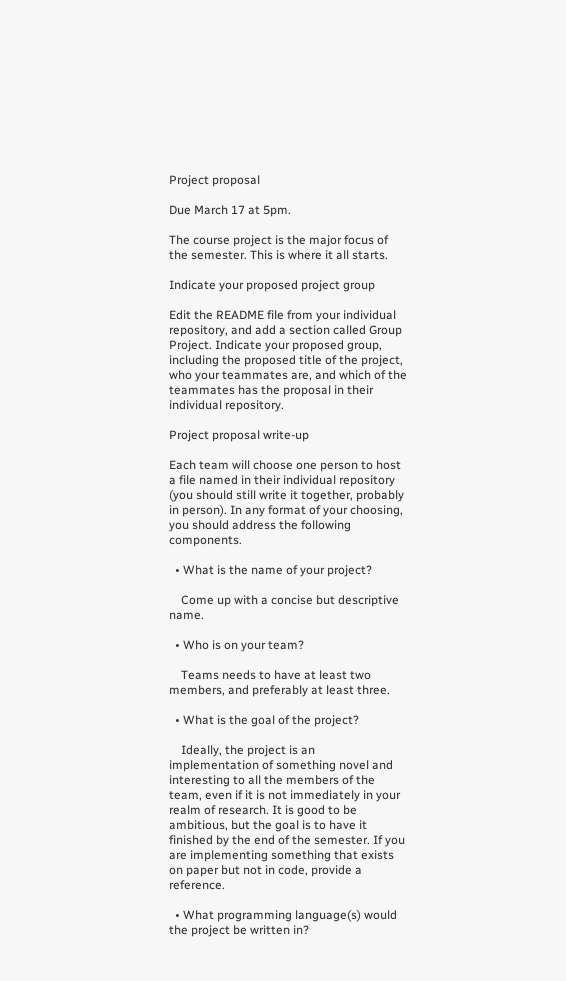Project proposal

Due March 17 at 5pm.

The course project is the major focus of the semester. This is where it all starts.

Indicate your proposed project group

Edit the README file from your individual repository, and add a section called Group Project. Indicate your proposed group, including the proposed title of the project, who your teammates are, and which of the teammates has the proposal in their individual repository.

Project proposal write-up

Each team will choose one person to host a file named in their individual repository (you should still write it together, probably in person). In any format of your choosing, you should address the following components.

  • What is the name of your project?

    Come up with a concise but descriptive name.

  • Who is on your team?

    Teams needs to have at least two members, and preferably at least three.

  • What is the goal of the project?

    Ideally, the project is an implementation of something novel and interesting to all the members of the team, even if it is not immediately in your realm of research. It is good to be ambitious, but the goal is to have it finished by the end of the semester. If you are implementing something that exists on paper but not in code, provide a reference.

  • What programming language(s) would the project be written in?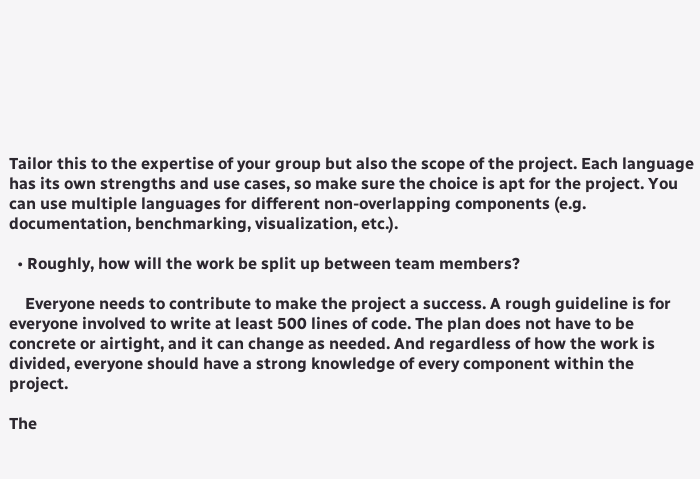Tailor this to the expertise of your group but also the scope of the project. Each language has its own strengths and use cases, so make sure the choice is apt for the project. You can use multiple languages for different non-overlapping components (e.g. documentation, benchmarking, visualization, etc.).

  • Roughly, how will the work be split up between team members?

    Everyone needs to contribute to make the project a success. A rough guideline is for everyone involved to write at least 500 lines of code. The plan does not have to be concrete or airtight, and it can change as needed. And regardless of how the work is divided, everyone should have a strong knowledge of every component within the project.

The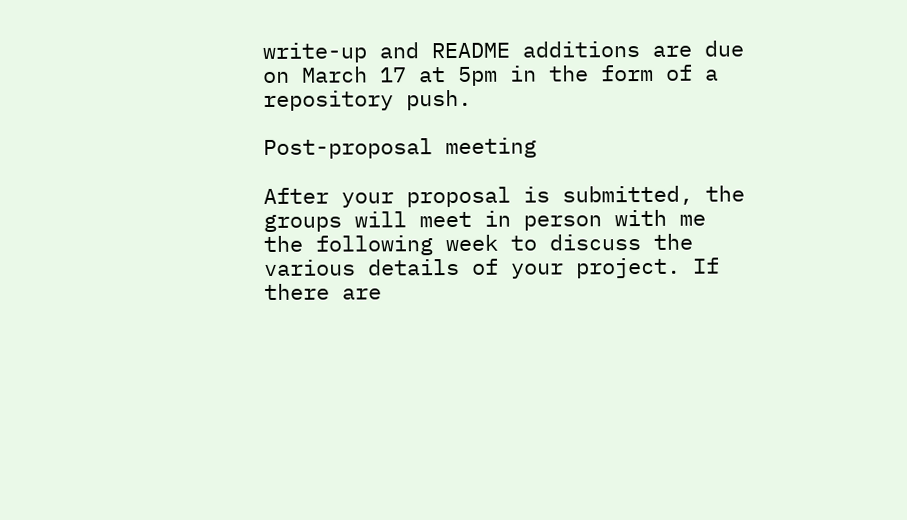write-up and README additions are due on March 17 at 5pm in the form of a repository push.

Post-proposal meeting

After your proposal is submitted, the groups will meet in person with me the following week to discuss the various details of your project. If there are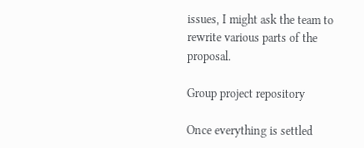issues, I might ask the team to rewrite various parts of the proposal.

Group project repository

Once everything is settled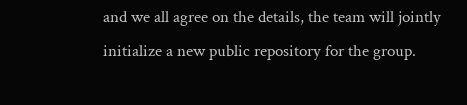and we all agree on the details, the team will jointly initialize a new public repository for the group.